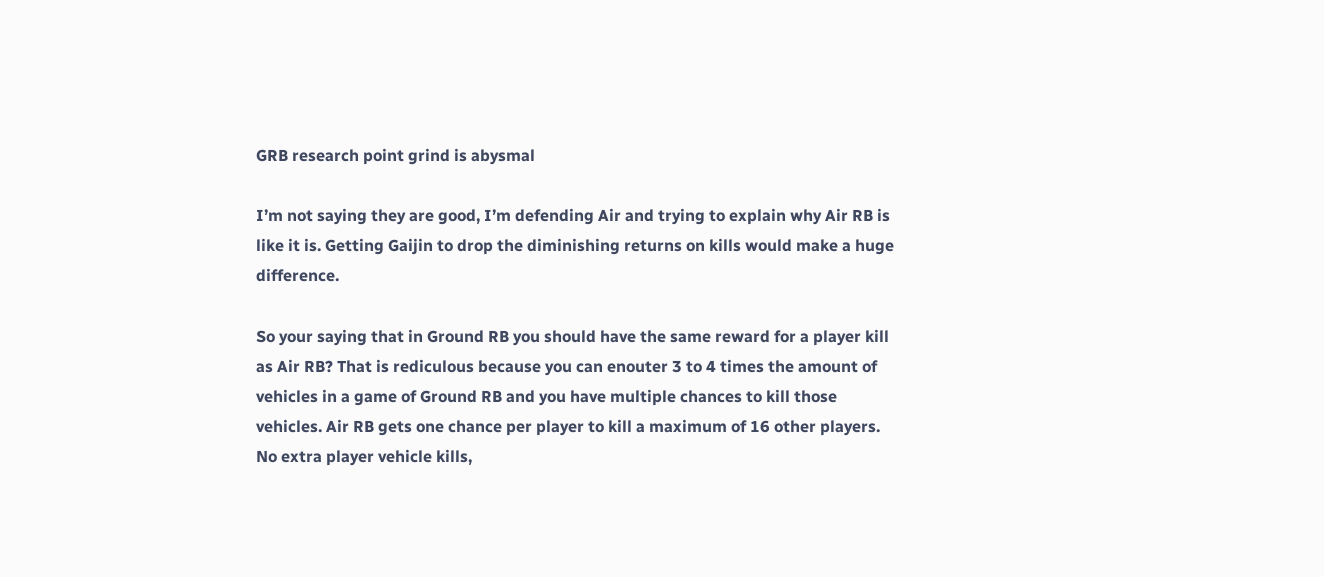GRB research point grind is abysmal

I’m not saying they are good, I’m defending Air and trying to explain why Air RB is like it is. Getting Gaijin to drop the diminishing returns on kills would make a huge difference.

So your saying that in Ground RB you should have the same reward for a player kill as Air RB? That is rediculous because you can enouter 3 to 4 times the amount of vehicles in a game of Ground RB and you have multiple chances to kill those vehicles. Air RB gets one chance per player to kill a maximum of 16 other players. No extra player vehicle kills,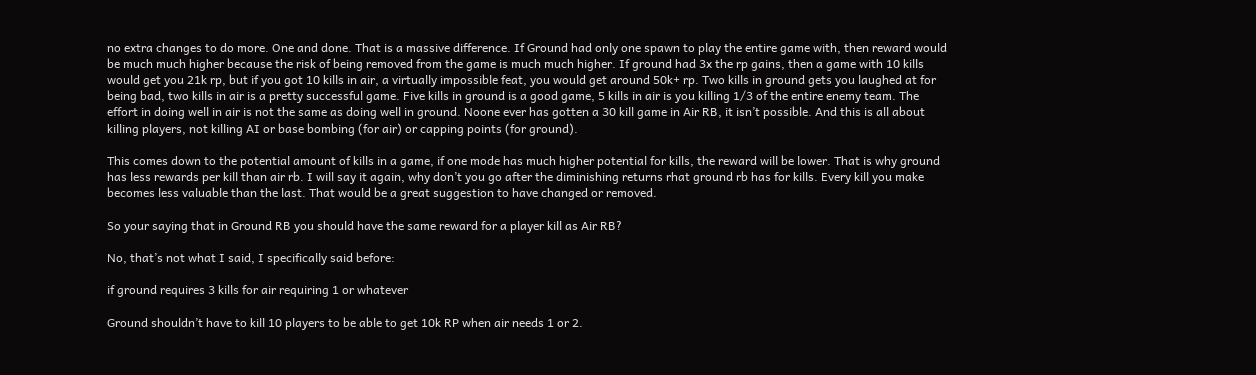no extra changes to do more. One and done. That is a massive difference. If Ground had only one spawn to play the entire game with, then reward would be much much higher because the risk of being removed from the game is much much higher. If ground had 3x the rp gains, then a game with 10 kills would get you 21k rp, but if you got 10 kills in air, a virtually impossible feat, you would get around 50k+ rp. Two kills in ground gets you laughed at for being bad, two kills in air is a pretty successful game. Five kills in ground is a good game, 5 kills in air is you killing 1/3 of the entire enemy team. The effort in doing well in air is not the same as doing well in ground. Noone ever has gotten a 30 kill game in Air RB, it isn’t possible. And this is all about killing players, not killing AI or base bombing (for air) or capping points (for ground).

This comes down to the potential amount of kills in a game, if one mode has much higher potential for kills, the reward will be lower. That is why ground has less rewards per kill than air rb. I will say it again, why don’t you go after the diminishing returns rhat ground rb has for kills. Every kill you make becomes less valuable than the last. That would be a great suggestion to have changed or removed.

So your saying that in Ground RB you should have the same reward for a player kill as Air RB?

No, that’s not what I said, I specifically said before:

if ground requires 3 kills for air requiring 1 or whatever

Ground shouldn’t have to kill 10 players to be able to get 10k RP when air needs 1 or 2.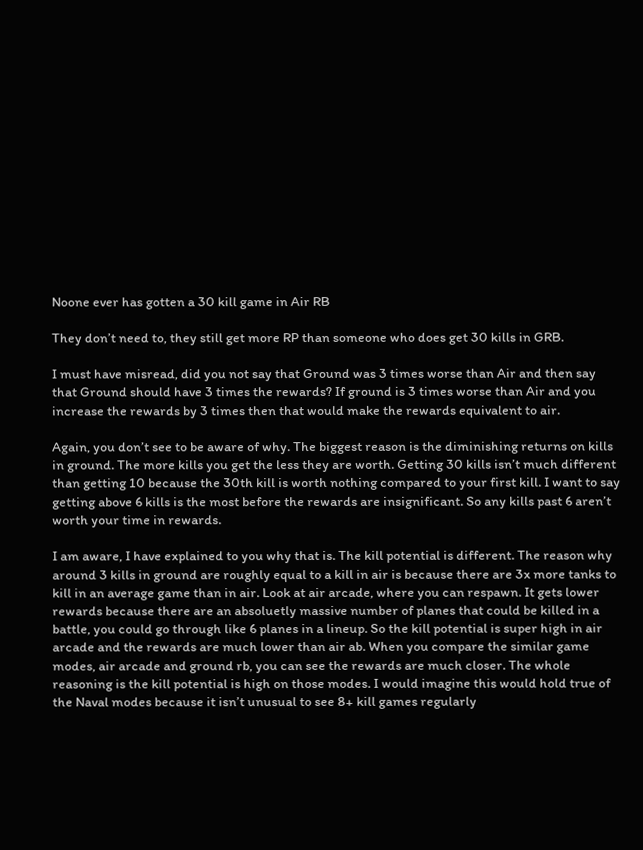Noone ever has gotten a 30 kill game in Air RB

They don’t need to, they still get more RP than someone who does get 30 kills in GRB.

I must have misread, did you not say that Ground was 3 times worse than Air and then say that Ground should have 3 times the rewards? If ground is 3 times worse than Air and you increase the rewards by 3 times then that would make the rewards equivalent to air.

Again, you don’t see to be aware of why. The biggest reason is the diminishing returns on kills in ground. The more kills you get the less they are worth. Getting 30 kills isn’t much different than getting 10 because the 30th kill is worth nothing compared to your first kill. I want to say getting above 6 kills is the most before the rewards are insignificant. So any kills past 6 aren’t worth your time in rewards.

I am aware, I have explained to you why that is. The kill potential is different. The reason why around 3 kills in ground are roughly equal to a kill in air is because there are 3x more tanks to kill in an average game than in air. Look at air arcade, where you can respawn. It gets lower rewards because there are an absoluetly massive number of planes that could be killed in a battle, you could go through like 6 planes in a lineup. So the kill potential is super high in air arcade and the rewards are much lower than air ab. When you compare the similar game modes, air arcade and ground rb, you can see the rewards are much closer. The whole reasoning is the kill potential is high on those modes. I would imagine this would hold true of the Naval modes because it isn’t unusual to see 8+ kill games regularly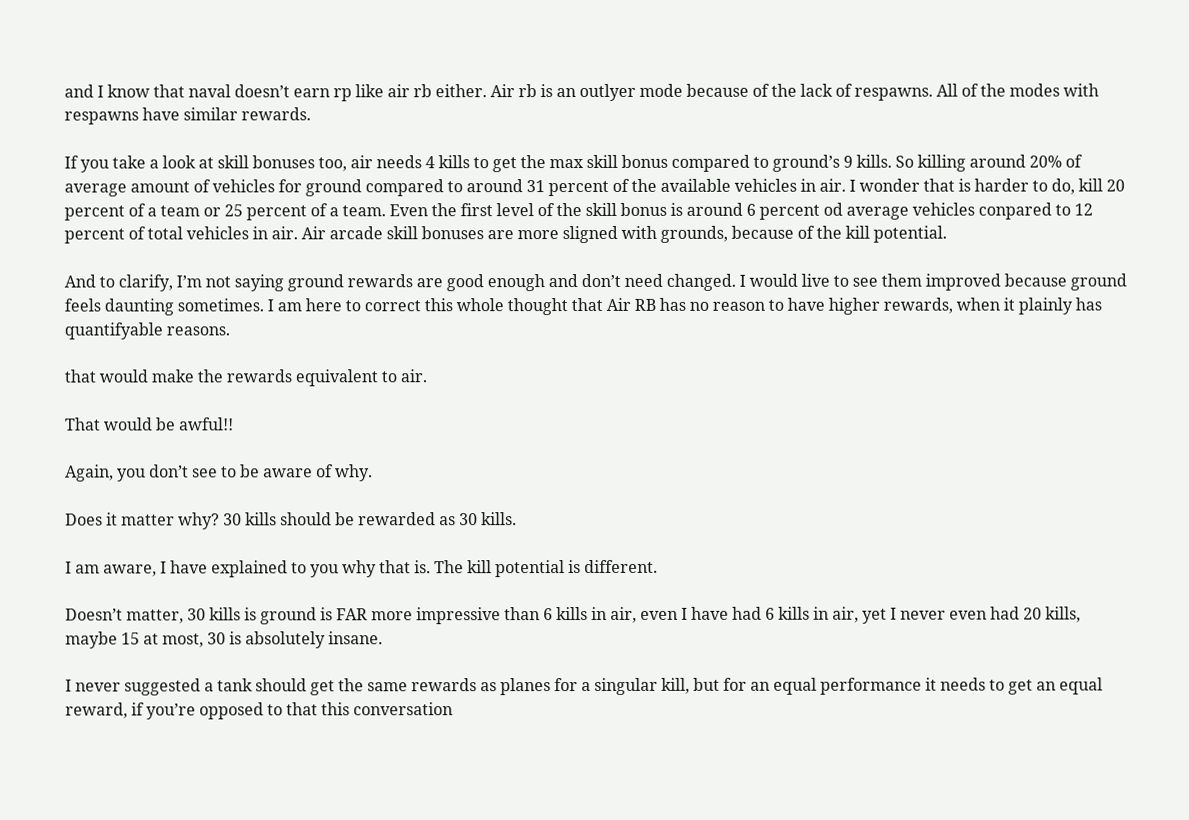and I know that naval doesn’t earn rp like air rb either. Air rb is an outlyer mode because of the lack of respawns. All of the modes with respawns have similar rewards.

If you take a look at skill bonuses too, air needs 4 kills to get the max skill bonus compared to ground’s 9 kills. So killing around 20% of average amount of vehicles for ground compared to around 31 percent of the available vehicles in air. I wonder that is harder to do, kill 20 percent of a team or 25 percent of a team. Even the first level of the skill bonus is around 6 percent od average vehicles conpared to 12 percent of total vehicles in air. Air arcade skill bonuses are more sligned with grounds, because of the kill potential.

And to clarify, I’m not saying ground rewards are good enough and don’t need changed. I would live to see them improved because ground feels daunting sometimes. I am here to correct this whole thought that Air RB has no reason to have higher rewards, when it plainly has quantifyable reasons.

that would make the rewards equivalent to air.

That would be awful!!

Again, you don’t see to be aware of why.

Does it matter why? 30 kills should be rewarded as 30 kills.

I am aware, I have explained to you why that is. The kill potential is different.

Doesn’t matter, 30 kills is ground is FAR more impressive than 6 kills in air, even I have had 6 kills in air, yet I never even had 20 kills, maybe 15 at most, 30 is absolutely insane.

I never suggested a tank should get the same rewards as planes for a singular kill, but for an equal performance it needs to get an equal reward, if you’re opposed to that this conversation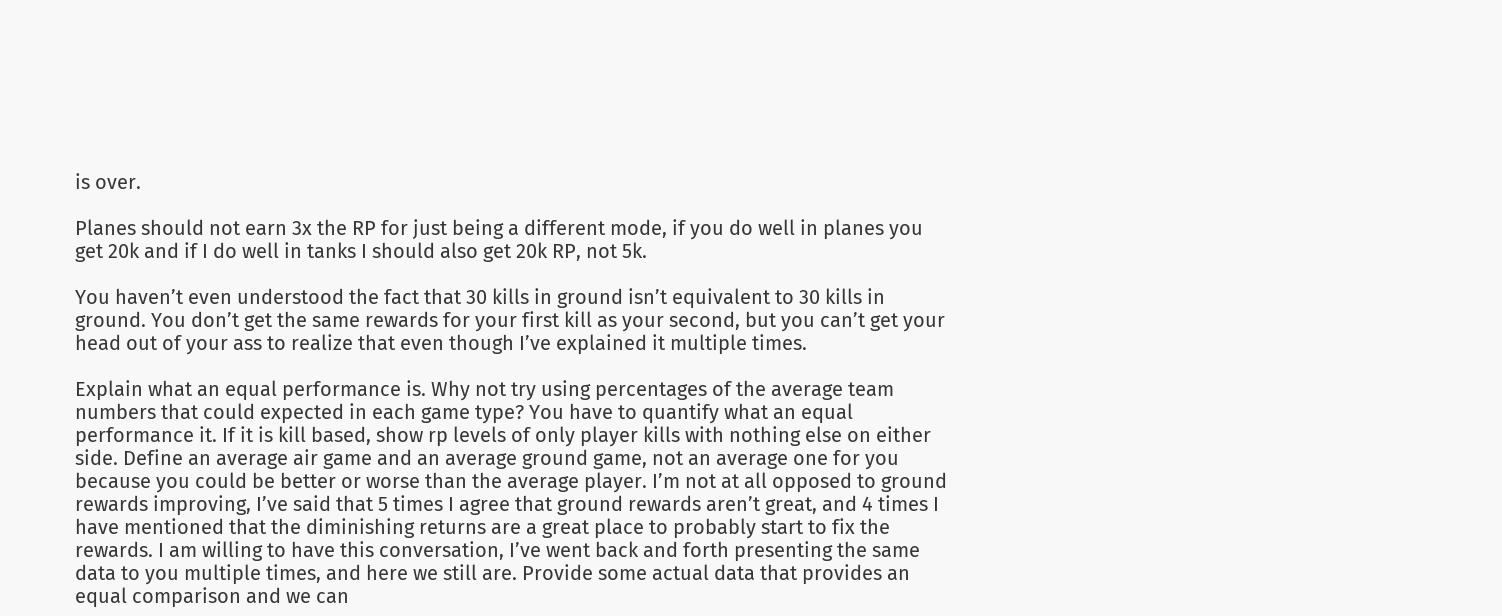is over.

Planes should not earn 3x the RP for just being a different mode, if you do well in planes you get 20k and if I do well in tanks I should also get 20k RP, not 5k.

You haven’t even understood the fact that 30 kills in ground isn’t equivalent to 30 kills in ground. You don’t get the same rewards for your first kill as your second, but you can’t get your head out of your ass to realize that even though I’ve explained it multiple times.

Explain what an equal performance is. Why not try using percentages of the average team numbers that could expected in each game type? You have to quantify what an equal performance it. If it is kill based, show rp levels of only player kills with nothing else on either side. Define an average air game and an average ground game, not an average one for you because you could be better or worse than the average player. I’m not at all opposed to ground rewards improving, I’ve said that 5 times I agree that ground rewards aren’t great, and 4 times I have mentioned that the diminishing returns are a great place to probably start to fix the rewards. I am willing to have this conversation, I’ve went back and forth presenting the same data to you multiple times, and here we still are. Provide some actual data that provides an equal comparison and we can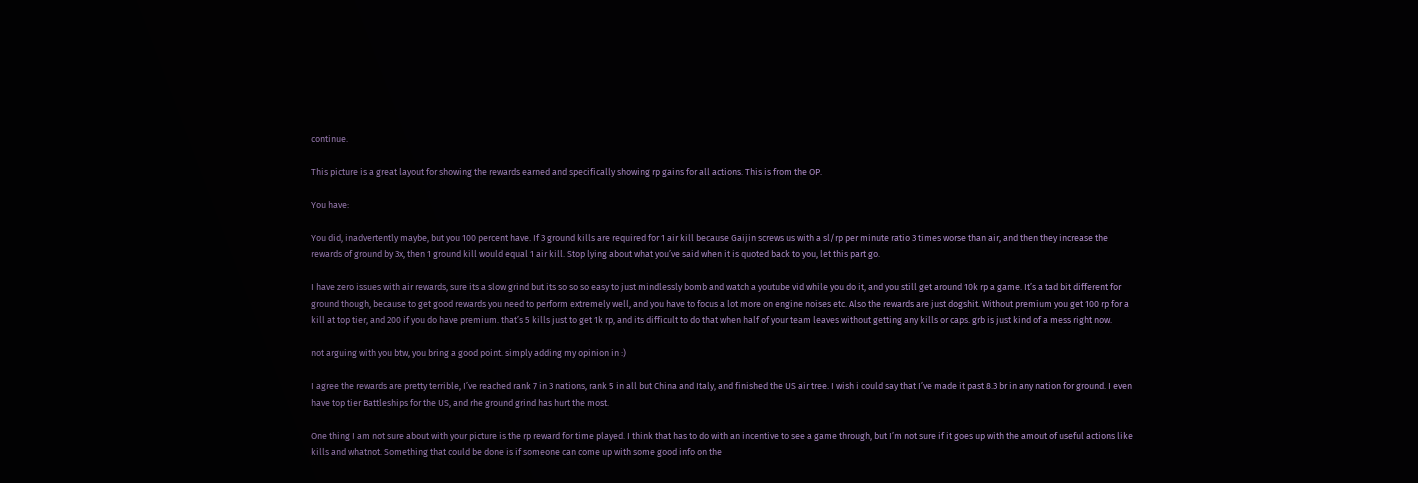continue.

This picture is a great layout for showing the rewards earned and specifically showing rp gains for all actions. This is from the OP.

You have:

You did, inadvertently maybe, but you 100 percent have. If 3 ground kills are required for 1 air kill because Gaijin screws us with a sl/rp per minute ratio 3 times worse than air, and then they increase the rewards of ground by 3x, then 1 ground kill would equal 1 air kill. Stop lying about what you’ve said when it is quoted back to you, let this part go.

I have zero issues with air rewards, sure its a slow grind but its so so so easy to just mindlessly bomb and watch a youtube vid while you do it, and you still get around 10k rp a game. It’s a tad bit different for ground though, because to get good rewards you need to perform extremely well, and you have to focus a lot more on engine noises etc. Also the rewards are just dogshit. Without premium you get 100 rp for a kill at top tier, and 200 if you do have premium. that’s 5 kills just to get 1k rp, and its difficult to do that when half of your team leaves without getting any kills or caps. grb is just kind of a mess right now.

not arguing with you btw, you bring a good point. simply adding my opinion in :)

I agree the rewards are pretty terrible, I’ve reached rank 7 in 3 nations, rank 5 in all but China and Italy, and finished the US air tree. I wish i could say that I’ve made it past 8.3 br in any nation for ground. I even have top tier Battleships for the US, and rhe ground grind has hurt the most.

One thing I am not sure about with your picture is the rp reward for time played. I think that has to do with an incentive to see a game through, but I’m not sure if it goes up with the amout of useful actions like kills and whatnot. Something that could be done is if someone can come up with some good info on the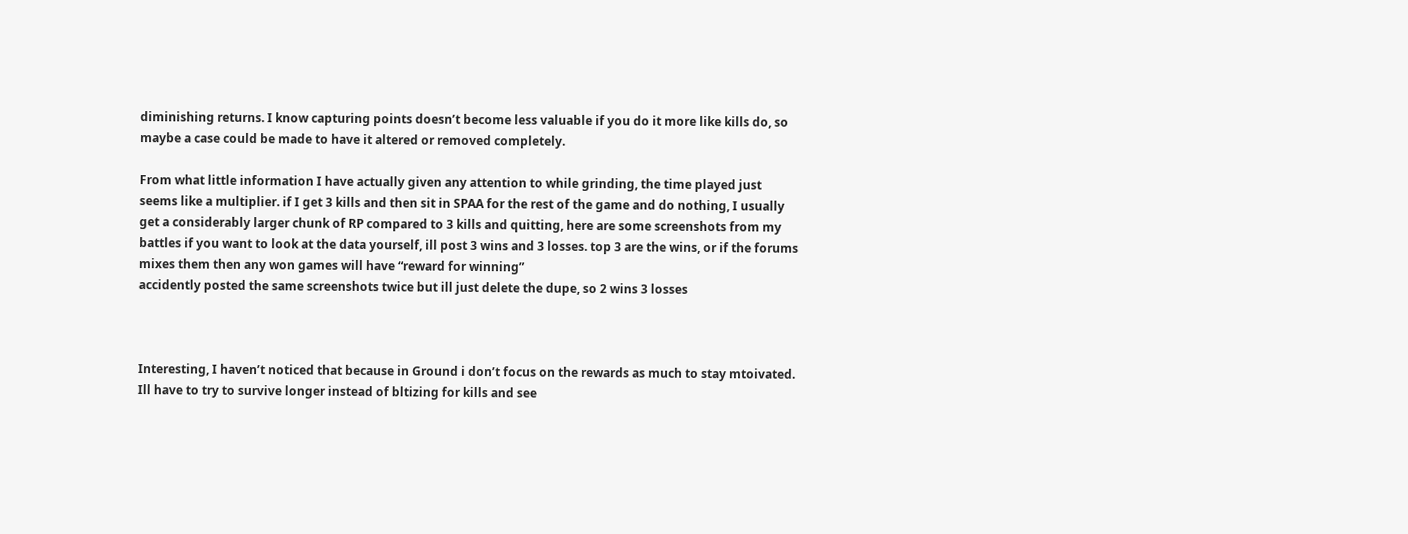diminishing returns. I know capturing points doesn’t become less valuable if you do it more like kills do, so maybe a case could be made to have it altered or removed completely.

From what little information I have actually given any attention to while grinding, the time played just seems like a multiplier. if I get 3 kills and then sit in SPAA for the rest of the game and do nothing, I usually get a considerably larger chunk of RP compared to 3 kills and quitting, here are some screenshots from my battles if you want to look at the data yourself, ill post 3 wins and 3 losses. top 3 are the wins, or if the forums mixes them then any won games will have “reward for winning”
accidently posted the same screenshots twice but ill just delete the dupe, so 2 wins 3 losses



Interesting, I haven’t noticed that because in Ground i don’t focus on the rewards as much to stay mtoivated. Ill have to try to survive longer instead of bltizing for kills and see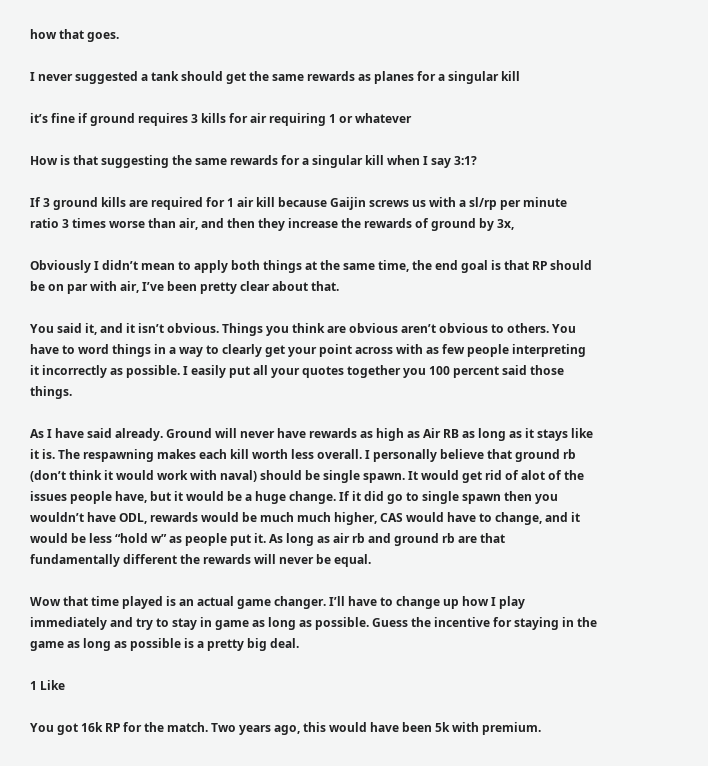how that goes.

I never suggested a tank should get the same rewards as planes for a singular kill

it’s fine if ground requires 3 kills for air requiring 1 or whatever

How is that suggesting the same rewards for a singular kill when I say 3:1?

If 3 ground kills are required for 1 air kill because Gaijin screws us with a sl/rp per minute ratio 3 times worse than air, and then they increase the rewards of ground by 3x,

Obviously I didn’t mean to apply both things at the same time, the end goal is that RP should be on par with air, I’ve been pretty clear about that.

You said it, and it isn’t obvious. Things you think are obvious aren’t obvious to others. You have to word things in a way to clearly get your point across with as few people interpreting it incorrectly as possible. I easily put all your quotes together you 100 percent said those things.

As I have said already. Ground will never have rewards as high as Air RB as long as it stays like it is. The respawning makes each kill worth less overall. I personally believe that ground rb (don’t think it would work with naval) should be single spawn. It would get rid of alot of the issues people have, but it would be a huge change. If it did go to single spawn then you wouldn’t have ODL, rewards would be much much higher, CAS would have to change, and it would be less “hold w” as people put it. As long as air rb and ground rb are that fundamentally different the rewards will never be equal.

Wow that time played is an actual game changer. I’ll have to change up how I play immediately and try to stay in game as long as possible. Guess the incentive for staying in the game as long as possible is a pretty big deal.

1 Like

You got 16k RP for the match. Two years ago, this would have been 5k with premium.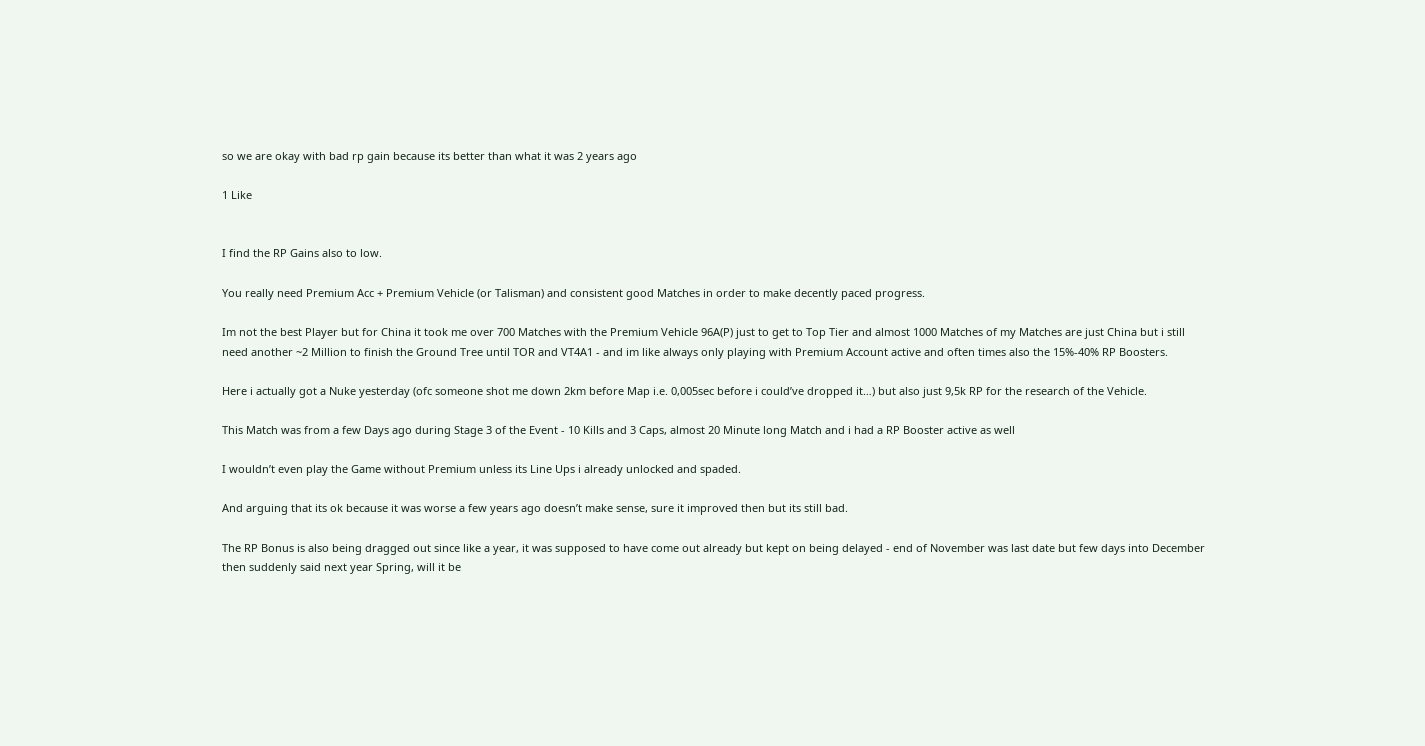so we are okay with bad rp gain because its better than what it was 2 years ago

1 Like


I find the RP Gains also to low.

You really need Premium Acc + Premium Vehicle (or Talisman) and consistent good Matches in order to make decently paced progress.

Im not the best Player but for China it took me over 700 Matches with the Premium Vehicle 96A(P) just to get to Top Tier and almost 1000 Matches of my Matches are just China but i still need another ~2 Million to finish the Ground Tree until TOR and VT4A1 - and im like always only playing with Premium Account active and often times also the 15%-40% RP Boosters.

Here i actually got a Nuke yesterday (ofc someone shot me down 2km before Map i.e. 0,005sec before i could’ve dropped it…) but also just 9,5k RP for the research of the Vehicle.

This Match was from a few Days ago during Stage 3 of the Event - 10 Kills and 3 Caps, almost 20 Minute long Match and i had a RP Booster active as well

I wouldn’t even play the Game without Premium unless its Line Ups i already unlocked and spaded.

And arguing that its ok because it was worse a few years ago doesn’t make sense, sure it improved then but its still bad.

The RP Bonus is also being dragged out since like a year, it was supposed to have come out already but kept on being delayed - end of November was last date but few days into December then suddenly said next year Spring, will it be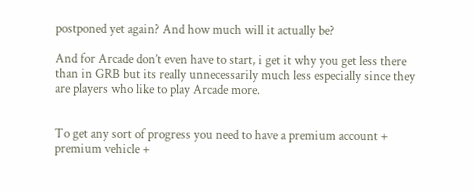postponed yet again? And how much will it actually be?

And for Arcade don’t even have to start, i get it why you get less there than in GRB but its really unnecessarily much less especially since they are players who like to play Arcade more.


To get any sort of progress you need to have a premium account + premium vehicle +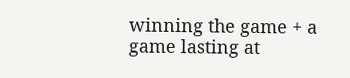winning the game + a game lasting at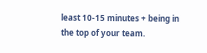least 10-15 minutes + being in the top of your team.